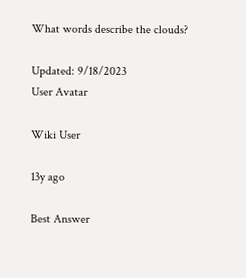What words describe the clouds?

Updated: 9/18/2023
User Avatar

Wiki User

13y ago

Best Answer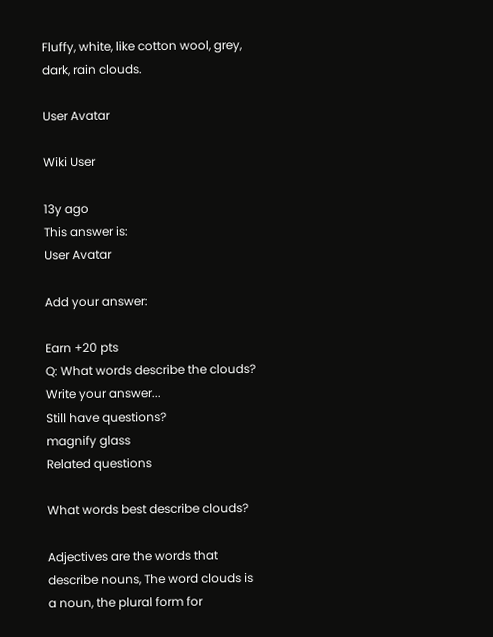Fluffy, white, like cotton wool, grey, dark, rain clouds.

User Avatar

Wiki User

13y ago
This answer is:
User Avatar

Add your answer:

Earn +20 pts
Q: What words describe the clouds?
Write your answer...
Still have questions?
magnify glass
Related questions

What words best describe clouds?

Adjectives are the words that describe nouns, The word clouds is a noun, the plural form for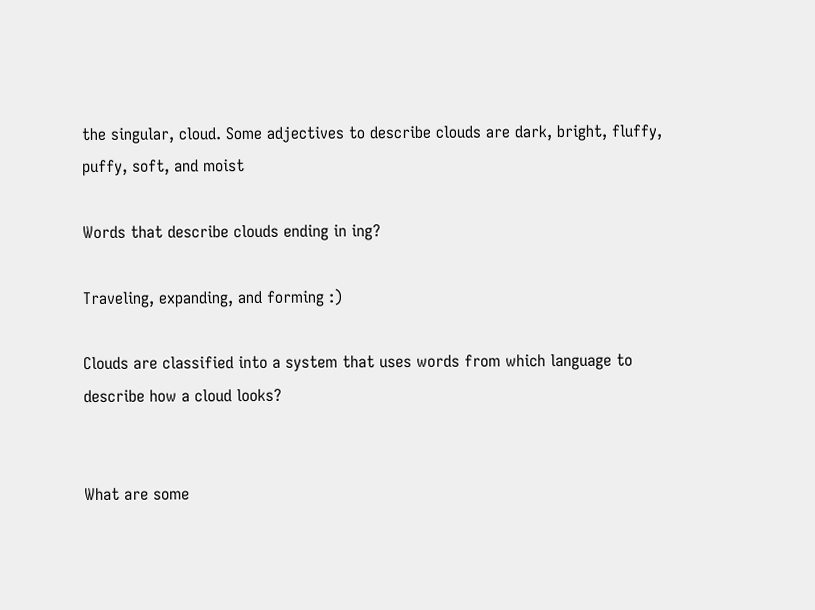the singular, cloud. Some adjectives to describe clouds are dark, bright, fluffy, puffy, soft, and moist

Words that describe clouds ending in ing?

Traveling, expanding, and forming :)

Clouds are classified into a system that uses words from which language to describe how a cloud looks?


What are some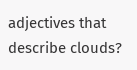adjectives that describe clouds?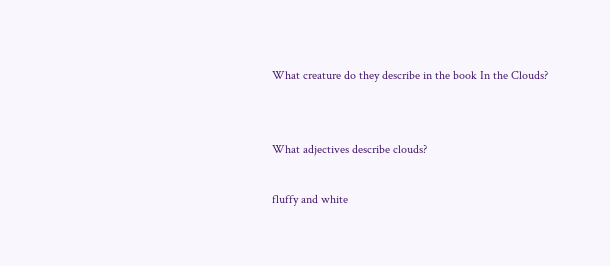What creature do they describe in the book In the Clouds?


What adjectives describe clouds?

fluffy and white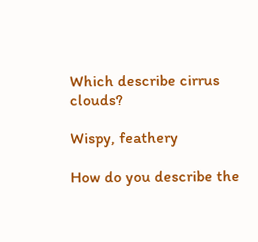Which describe cirrus clouds?

Wispy, feathery

How do you describe the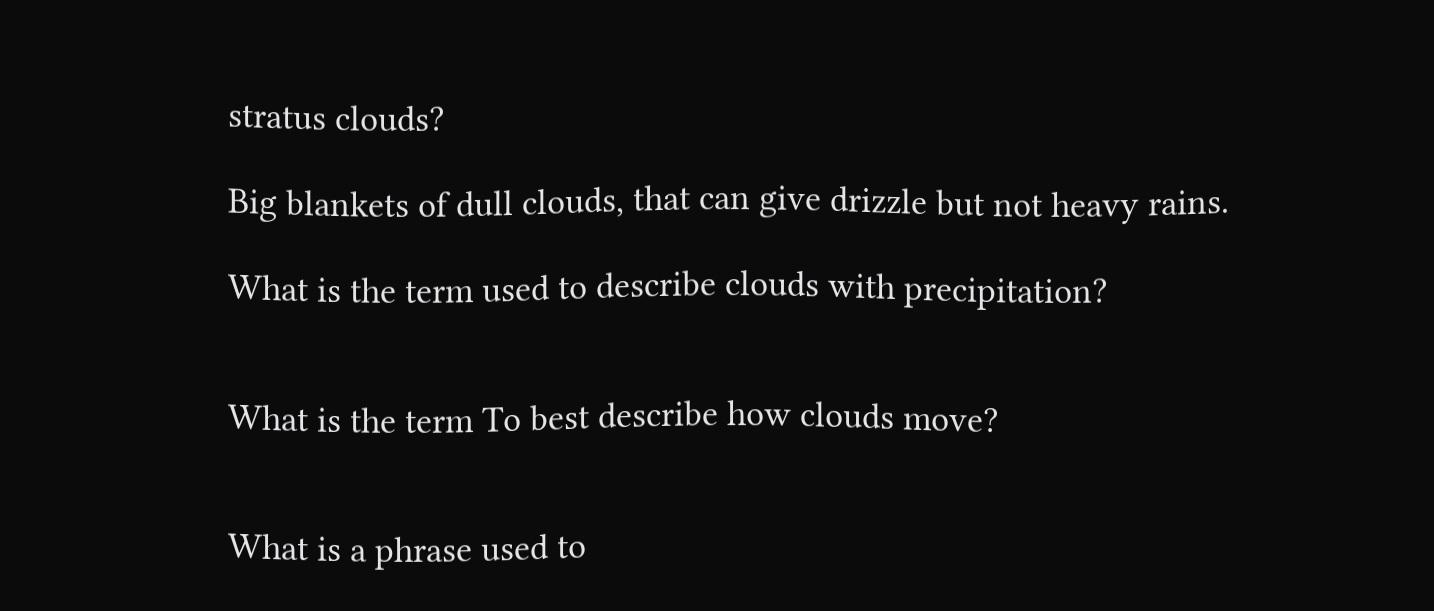stratus clouds?

Big blankets of dull clouds, that can give drizzle but not heavy rains.

What is the term used to describe clouds with precipitation?


What is the term To best describe how clouds move?


What is a phrase used to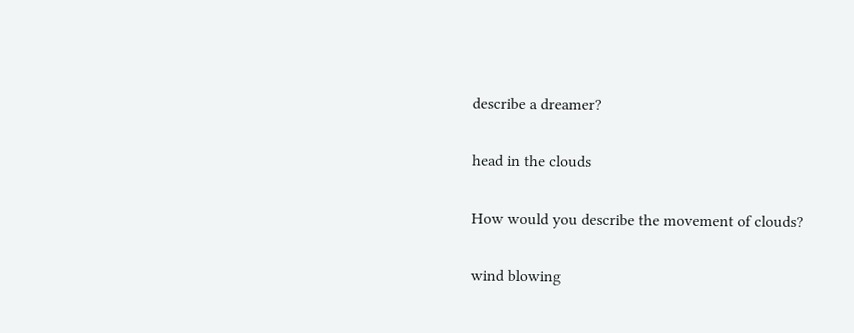describe a dreamer?

head in the clouds

How would you describe the movement of clouds?

wind blowing